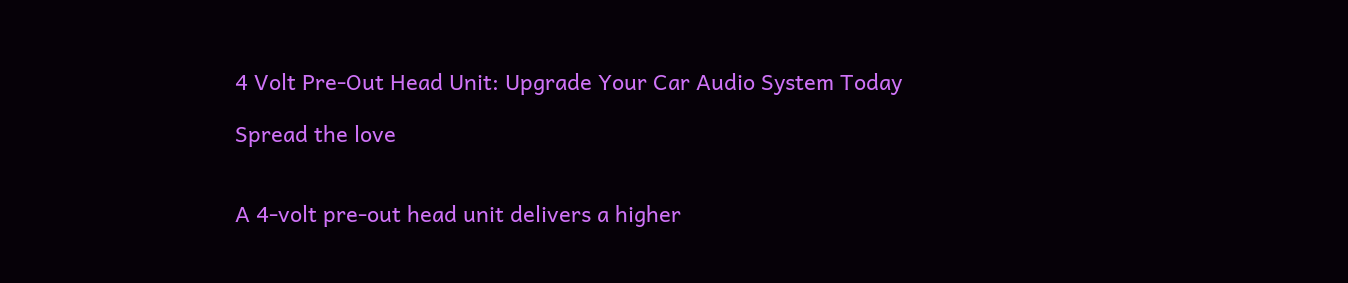4 Volt Pre-Out Head Unit: Upgrade Your Car Audio System Today

Spread the love


A 4-volt pre-out head unit delivers a higher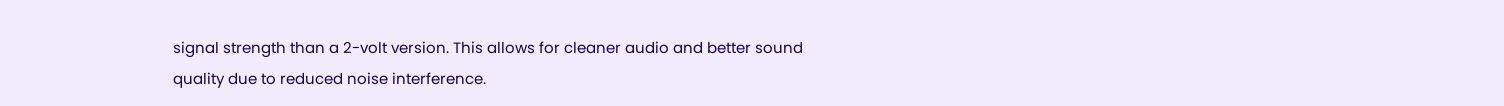signal strength than a 2-volt version. This allows for cleaner audio and better sound quality due to reduced noise interference.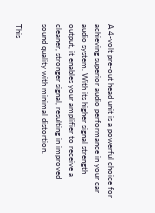A 4-volt pre-out head unit is a powerful choice for achieving superior audio performance in your car audio system. With its higher signal strength output, it enables your amplifier to receive a cleaner, stronger signal, resulting in improved sound quality with minimal distortion.

This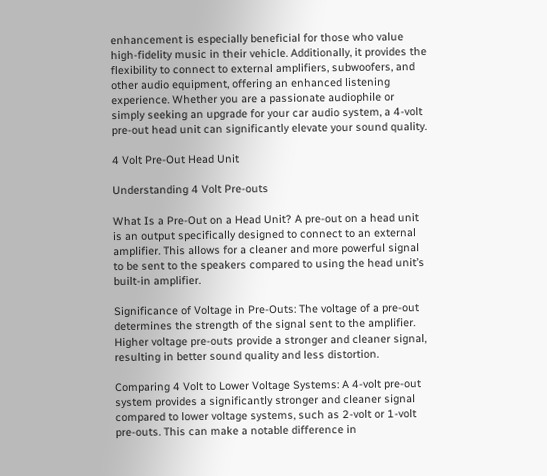enhancement is especially beneficial for those who value high-fidelity music in their vehicle. Additionally, it provides the flexibility to connect to external amplifiers, subwoofers, and other audio equipment, offering an enhanced listening experience. Whether you are a passionate audiophile or simply seeking an upgrade for your car audio system, a 4-volt pre-out head unit can significantly elevate your sound quality.

4 Volt Pre-Out Head Unit

Understanding 4 Volt Pre-outs

What Is a Pre-Out on a Head Unit? A pre-out on a head unit is an output specifically designed to connect to an external amplifier. This allows for a cleaner and more powerful signal to be sent to the speakers compared to using the head unit’s built-in amplifier.

Significance of Voltage in Pre-Outs: The voltage of a pre-out determines the strength of the signal sent to the amplifier. Higher voltage pre-outs provide a stronger and cleaner signal, resulting in better sound quality and less distortion.

Comparing 4 Volt to Lower Voltage Systems: A 4-volt pre-out system provides a significantly stronger and cleaner signal compared to lower voltage systems, such as 2-volt or 1-volt pre-outs. This can make a notable difference in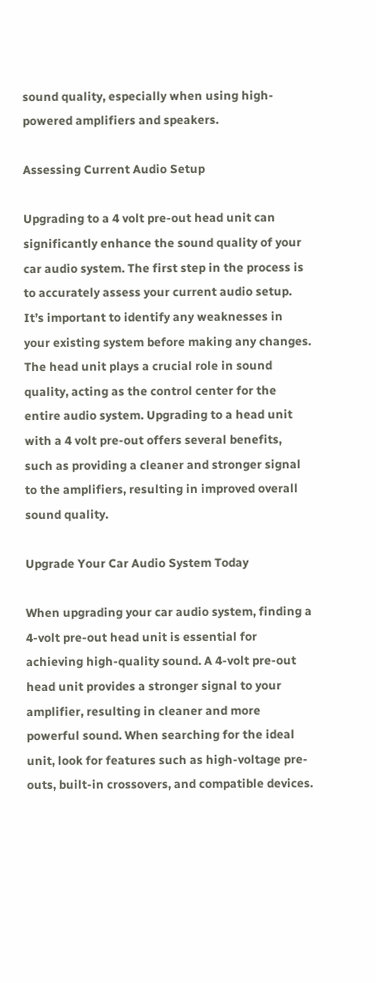sound quality, especially when using high-powered amplifiers and speakers.

Assessing Current Audio Setup

Upgrading to a 4 volt pre-out head unit can significantly enhance the sound quality of your car audio system. The first step in the process is to accurately assess your current audio setup. It’s important to identify any weaknesses in your existing system before making any changes. The head unit plays a crucial role in sound quality, acting as the control center for the entire audio system. Upgrading to a head unit with a 4 volt pre-out offers several benefits, such as providing a cleaner and stronger signal to the amplifiers, resulting in improved overall sound quality.

Upgrade Your Car Audio System Today

When upgrading your car audio system, finding a 4-volt pre-out head unit is essential for achieving high-quality sound. A 4-volt pre-out head unit provides a stronger signal to your amplifier, resulting in cleaner and more powerful sound. When searching for the ideal unit, look for features such as high-voltage pre-outs, built-in crossovers, and compatible devices.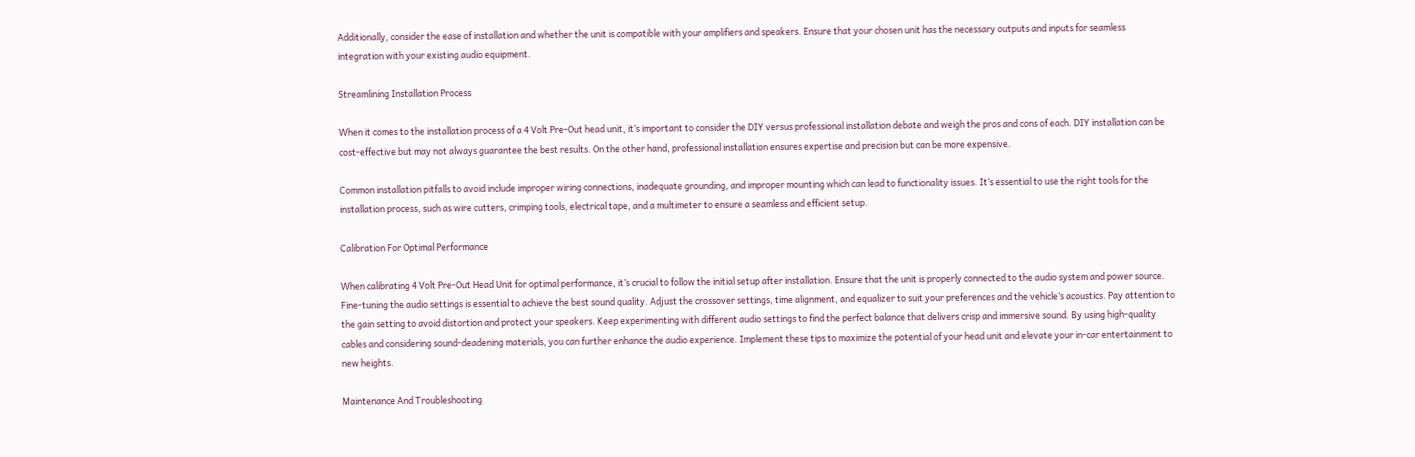Additionally, consider the ease of installation and whether the unit is compatible with your amplifiers and speakers. Ensure that your chosen unit has the necessary outputs and inputs for seamless integration with your existing audio equipment.

Streamlining Installation Process

When it comes to the installation process of a 4 Volt Pre-Out head unit, it’s important to consider the DIY versus professional installation debate and weigh the pros and cons of each. DIY installation can be cost-effective but may not always guarantee the best results. On the other hand, professional installation ensures expertise and precision but can be more expensive.

Common installation pitfalls to avoid include improper wiring connections, inadequate grounding, and improper mounting which can lead to functionality issues. It’s essential to use the right tools for the installation process, such as wire cutters, crimping tools, electrical tape, and a multimeter to ensure a seamless and efficient setup.

Calibration For Optimal Performance

When calibrating 4 Volt Pre-Out Head Unit for optimal performance, it’s crucial to follow the initial setup after installation. Ensure that the unit is properly connected to the audio system and power source. Fine-tuning the audio settings is essential to achieve the best sound quality. Adjust the crossover settings, time alignment, and equalizer to suit your preferences and the vehicle’s acoustics. Pay attention to the gain setting to avoid distortion and protect your speakers. Keep experimenting with different audio settings to find the perfect balance that delivers crisp and immersive sound. By using high-quality cables and considering sound-deadening materials, you can further enhance the audio experience. Implement these tips to maximize the potential of your head unit and elevate your in-car entertainment to new heights.

Maintenance And Troubleshooting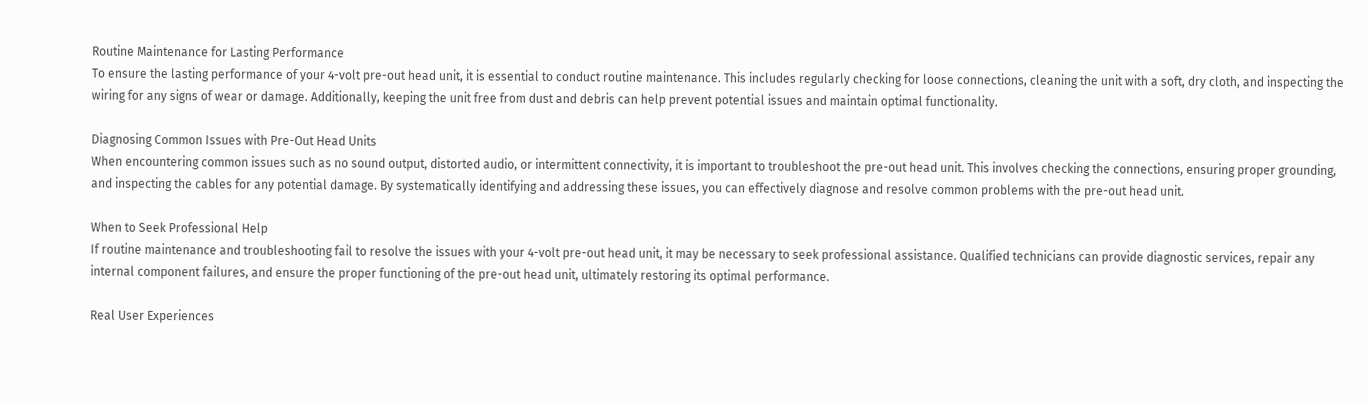Routine Maintenance for Lasting Performance
To ensure the lasting performance of your 4-volt pre-out head unit, it is essential to conduct routine maintenance. This includes regularly checking for loose connections, cleaning the unit with a soft, dry cloth, and inspecting the wiring for any signs of wear or damage. Additionally, keeping the unit free from dust and debris can help prevent potential issues and maintain optimal functionality.

Diagnosing Common Issues with Pre-Out Head Units
When encountering common issues such as no sound output, distorted audio, or intermittent connectivity, it is important to troubleshoot the pre-out head unit. This involves checking the connections, ensuring proper grounding, and inspecting the cables for any potential damage. By systematically identifying and addressing these issues, you can effectively diagnose and resolve common problems with the pre-out head unit.

When to Seek Professional Help
If routine maintenance and troubleshooting fail to resolve the issues with your 4-volt pre-out head unit, it may be necessary to seek professional assistance. Qualified technicians can provide diagnostic services, repair any internal component failures, and ensure the proper functioning of the pre-out head unit, ultimately restoring its optimal performance.

Real User Experiences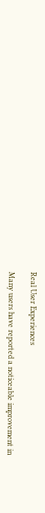Real User Experiences

Many users have reported a noticeable improvement in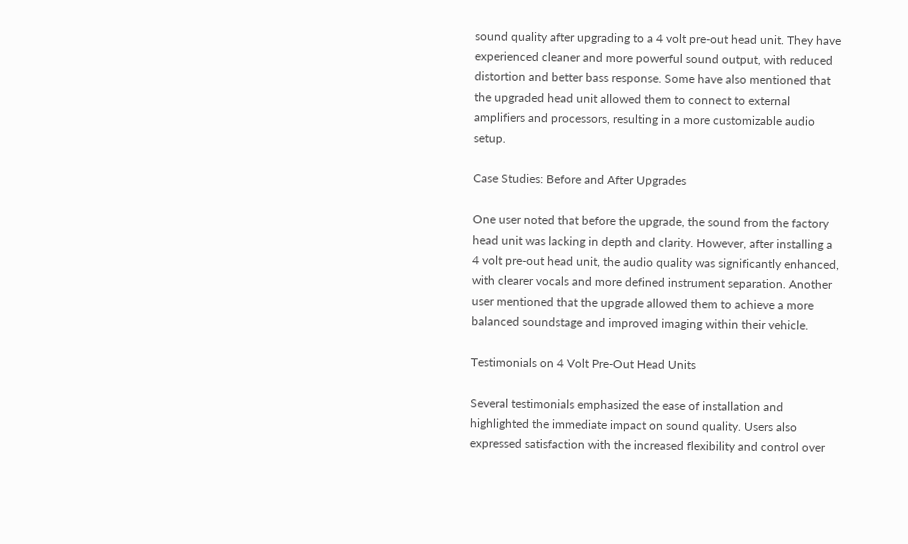sound quality after upgrading to a 4 volt pre-out head unit. They have experienced cleaner and more powerful sound output, with reduced distortion and better bass response. Some have also mentioned that the upgraded head unit allowed them to connect to external amplifiers and processors, resulting in a more customizable audio setup.

Case Studies: Before and After Upgrades

One user noted that before the upgrade, the sound from the factory head unit was lacking in depth and clarity. However, after installing a 4 volt pre-out head unit, the audio quality was significantly enhanced, with clearer vocals and more defined instrument separation. Another user mentioned that the upgrade allowed them to achieve a more balanced soundstage and improved imaging within their vehicle.

Testimonials on 4 Volt Pre-Out Head Units

Several testimonials emphasized the ease of installation and highlighted the immediate impact on sound quality. Users also expressed satisfaction with the increased flexibility and control over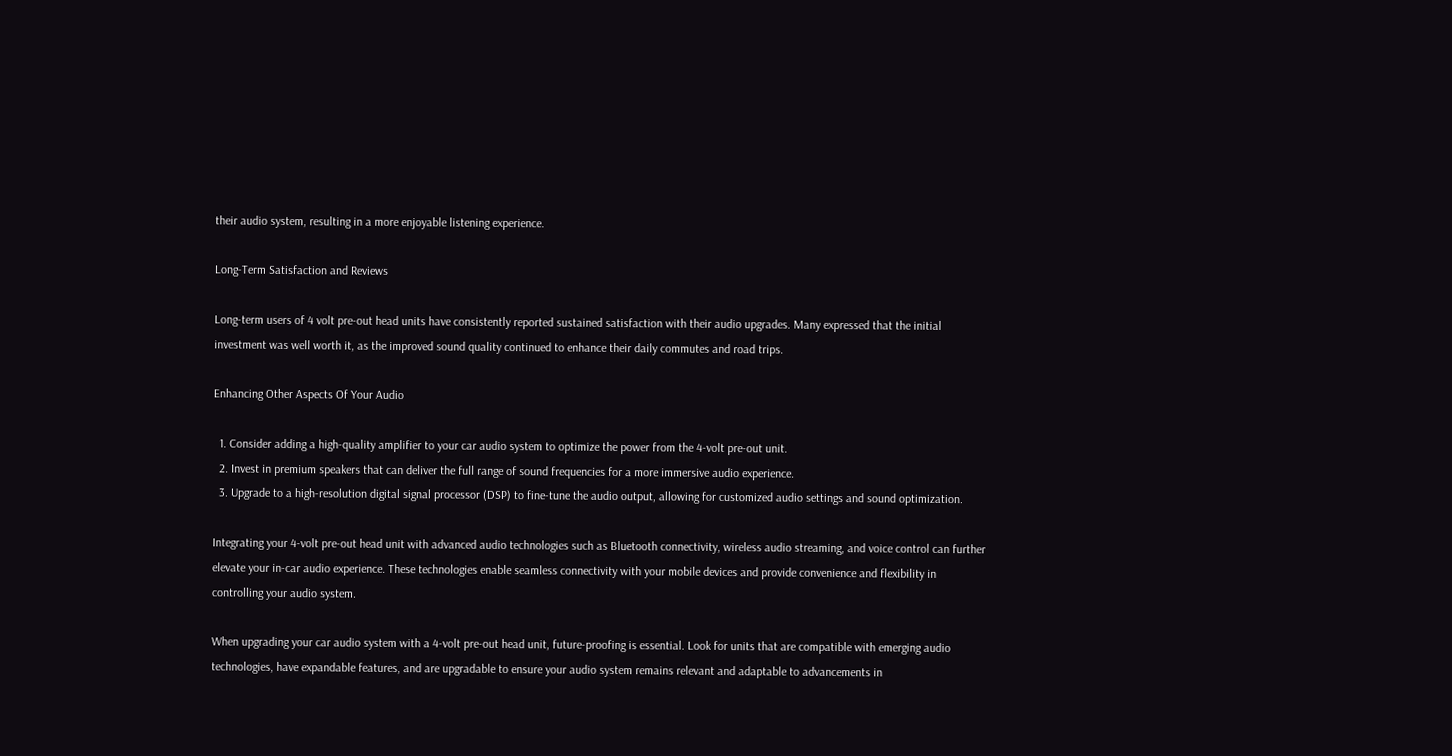their audio system, resulting in a more enjoyable listening experience.

Long-Term Satisfaction and Reviews

Long-term users of 4 volt pre-out head units have consistently reported sustained satisfaction with their audio upgrades. Many expressed that the initial investment was well worth it, as the improved sound quality continued to enhance their daily commutes and road trips.

Enhancing Other Aspects Of Your Audio

  1. Consider adding a high-quality amplifier to your car audio system to optimize the power from the 4-volt pre-out unit.
  2. Invest in premium speakers that can deliver the full range of sound frequencies for a more immersive audio experience.
  3. Upgrade to a high-resolution digital signal processor (DSP) to fine-tune the audio output, allowing for customized audio settings and sound optimization.

Integrating your 4-volt pre-out head unit with advanced audio technologies such as Bluetooth connectivity, wireless audio streaming, and voice control can further elevate your in-car audio experience. These technologies enable seamless connectivity with your mobile devices and provide convenience and flexibility in controlling your audio system.

When upgrading your car audio system with a 4-volt pre-out head unit, future-proofing is essential. Look for units that are compatible with emerging audio technologies, have expandable features, and are upgradable to ensure your audio system remains relevant and adaptable to advancements in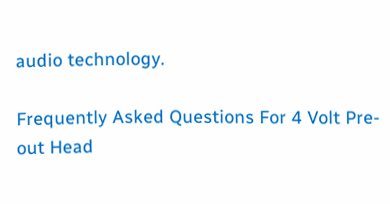audio technology.

Frequently Asked Questions For 4 Volt Pre-out Head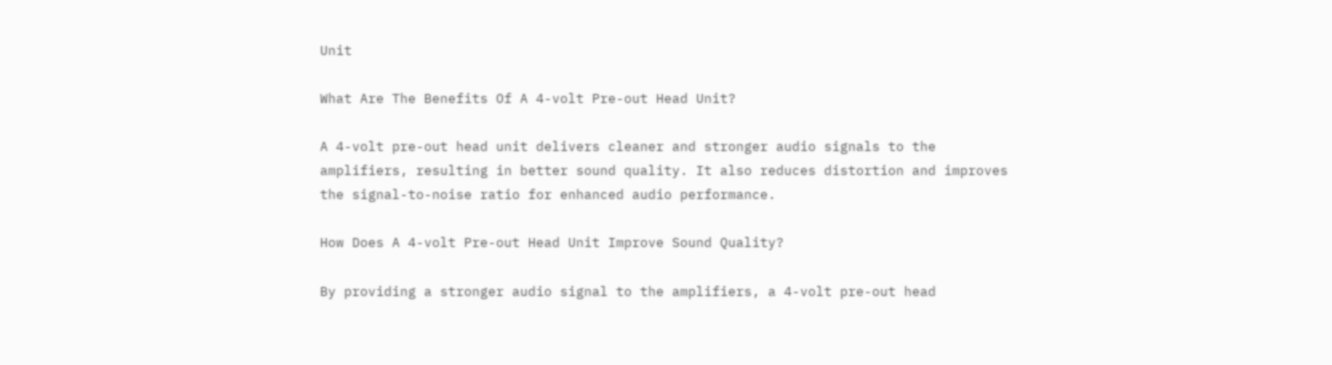Unit

What Are The Benefits Of A 4-volt Pre-out Head Unit?

A 4-volt pre-out head unit delivers cleaner and stronger audio signals to the amplifiers, resulting in better sound quality. It also reduces distortion and improves the signal-to-noise ratio for enhanced audio performance.

How Does A 4-volt Pre-out Head Unit Improve Sound Quality?

By providing a stronger audio signal to the amplifiers, a 4-volt pre-out head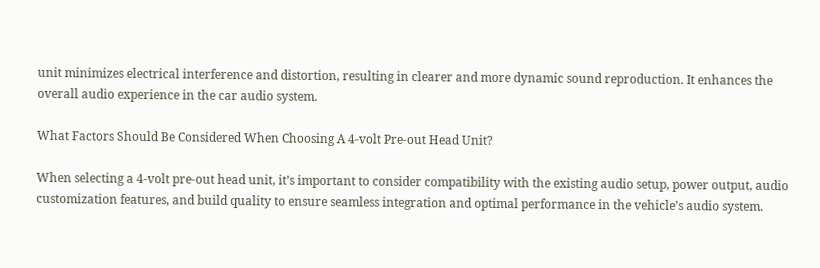unit minimizes electrical interference and distortion, resulting in clearer and more dynamic sound reproduction. It enhances the overall audio experience in the car audio system.

What Factors Should Be Considered When Choosing A 4-volt Pre-out Head Unit?

When selecting a 4-volt pre-out head unit, it’s important to consider compatibility with the existing audio setup, power output, audio customization features, and build quality to ensure seamless integration and optimal performance in the vehicle’s audio system.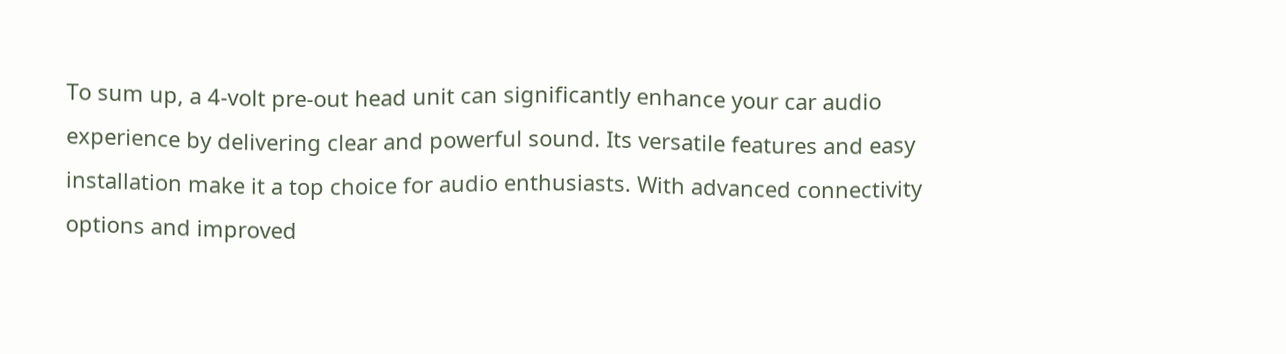To sum up, a 4-volt pre-out head unit can significantly enhance your car audio experience by delivering clear and powerful sound. Its versatile features and easy installation make it a top choice for audio enthusiasts. With advanced connectivity options and improved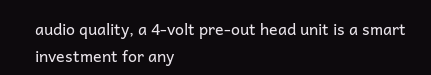audio quality, a 4-volt pre-out head unit is a smart investment for any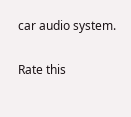car audio system.

Rate this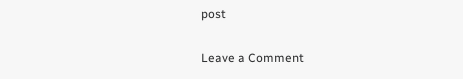post

Leave a Comment